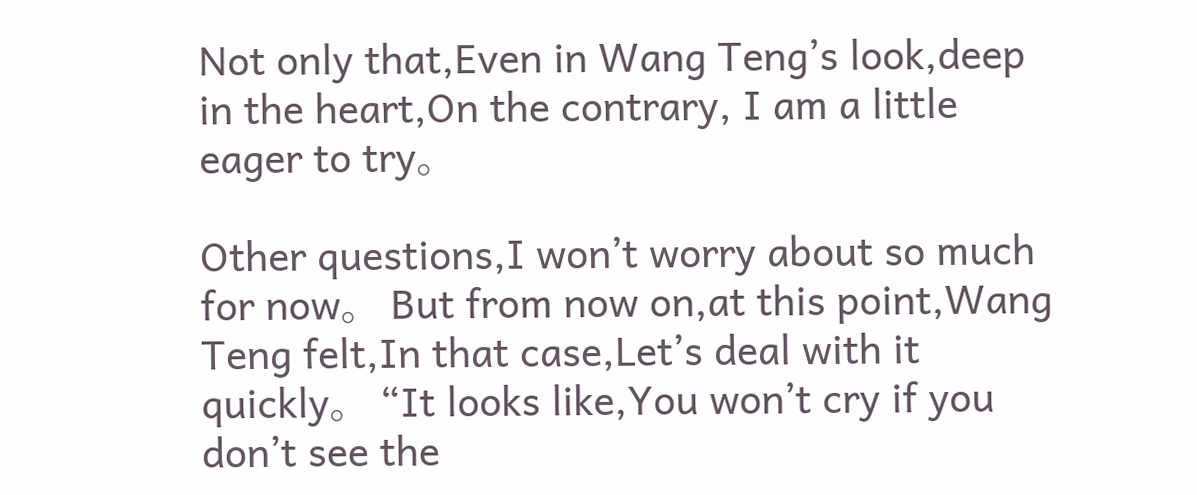Not only that,Even in Wang Teng’s look,deep in the heart,On the contrary, I am a little eager to try。

Other questions,I won’t worry about so much for now。 But from now on,at this point,Wang Teng felt,In that case,Let’s deal with it quickly。 “It looks like,You won’t cry if you don’t see the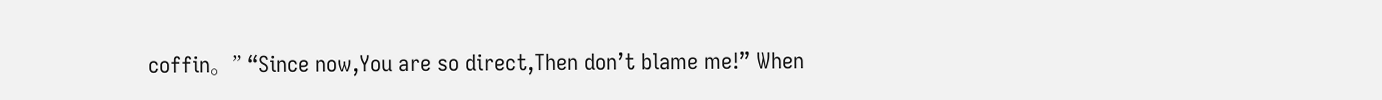coffin。” “Since now,You are so direct,Then don’t blame me!” When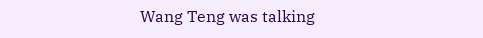Wang Teng was talking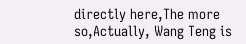directly here,The more so,Actually, Wang Teng is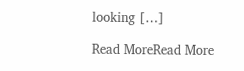looking […]

Read MoreRead More